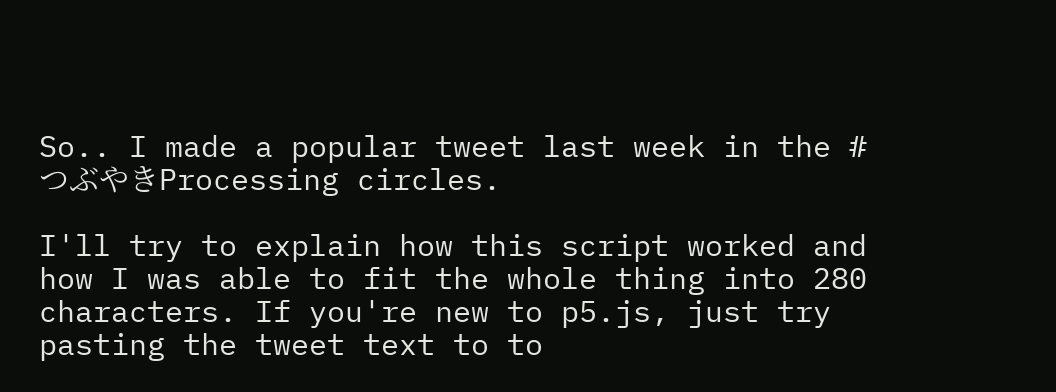So.. I made a popular tweet last week in the #つぶやきProcessing circles.

I'll try to explain how this script worked and how I was able to fit the whole thing into 280 characters. If you're new to p5.js, just try pasting the tweet text to to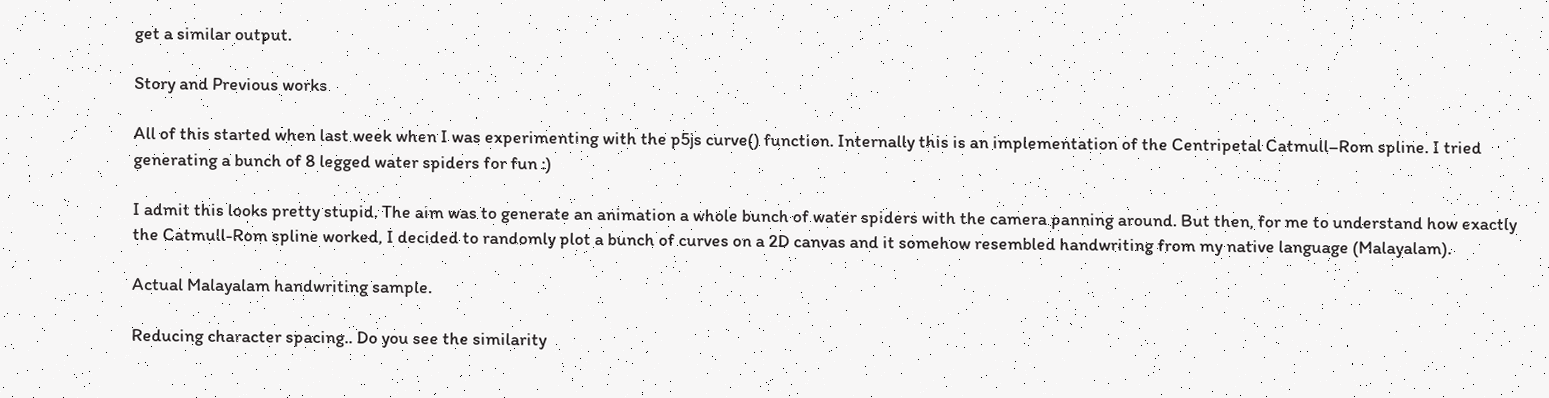get a similar output.

Story and Previous works

All of this started when last week when I was experimenting with the p5js curve() function. Internally this is an implementation of the Centripetal Catmull–Rom spline. I tried generating a bunch of 8 legged water spiders for fun :)

I admit this looks pretty stupid. The aim was to generate an animation a whole bunch of water spiders with the camera panning around. But then, for me to understand how exactly the Catmull-Rom spline worked, I decided to randomly plot a bunch of curves on a 2D canvas and it somehow resembled handwriting from my native language (Malayalam).

Actual Malayalam handwriting sample.

Reducing character spacing.. Do you see the similarity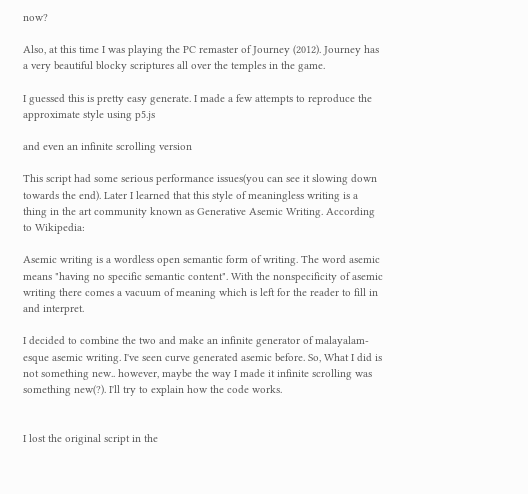now?

Also, at this time I was playing the PC remaster of Journey (2012). Journey has a very beautiful blocky scriptures all over the temples in the game.

I guessed this is pretty easy generate. I made a few attempts to reproduce the approximate style using p5.js

and even an infinite scrolling version

This script had some serious performance issues(you can see it slowing down towards the end). Later I learned that this style of meaningless writing is a thing in the art community known as Generative Asemic Writing. According to Wikipedia:

Asemic writing is a wordless open semantic form of writing. The word asemic means "having no specific semantic content". With the nonspecificity of asemic writing there comes a vacuum of meaning which is left for the reader to fill in and interpret.

I decided to combine the two and make an infinite generator of malayalam-esque asemic writing. I've seen curve generated asemic before. So, What I did is not something new.. however, maybe the way I made it infinite scrolling was something new(?). I'll try to explain how the code works.


I lost the original script in the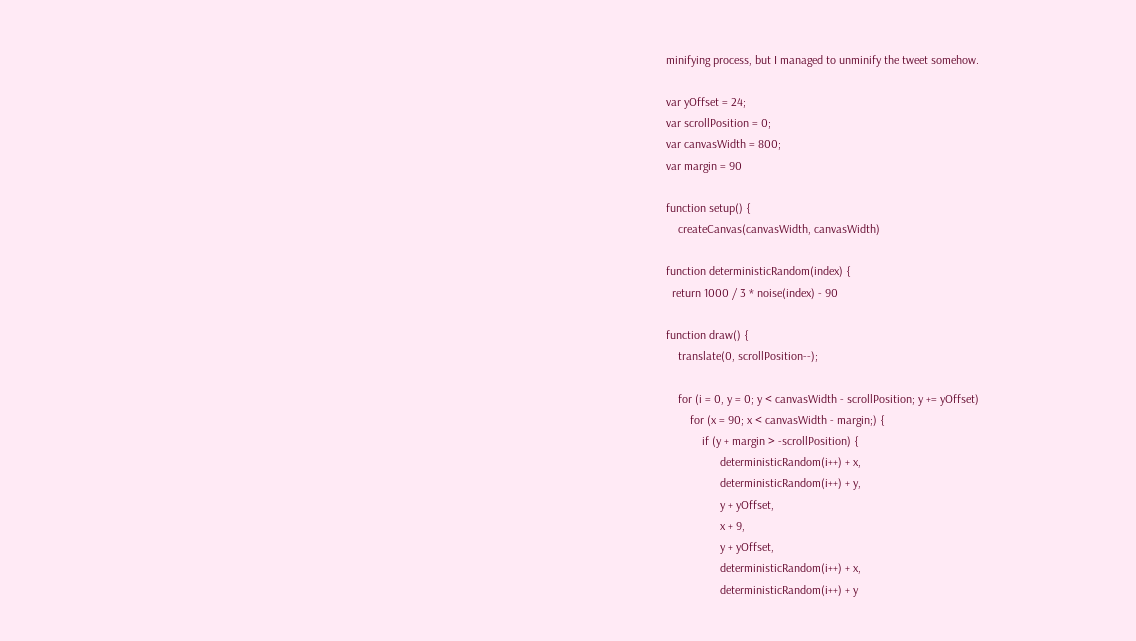minifying process, but I managed to unminify the tweet somehow.

var yOffset = 24;
var scrollPosition = 0;
var canvasWidth = 800;
var margin = 90

function setup() {
    createCanvas(canvasWidth, canvasWidth)

function deterministicRandom(index) {
  return 1000 / 3 * noise(index) - 90

function draw() {
    translate(0, scrollPosition--);

    for (i = 0, y = 0; y < canvasWidth - scrollPosition; y += yOffset)
        for (x = 90; x < canvasWidth - margin;) {
            if (y + margin > -scrollPosition) {
                  deterministicRandom(i++) + x,
                  deterministicRandom(i++) + y,
                  y + yOffset,
                  x + 9,
                  y + yOffset,
                  deterministicRandom(i++) + x,
                  deterministicRandom(i++) + y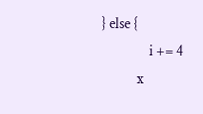} else {
                i += 4
            x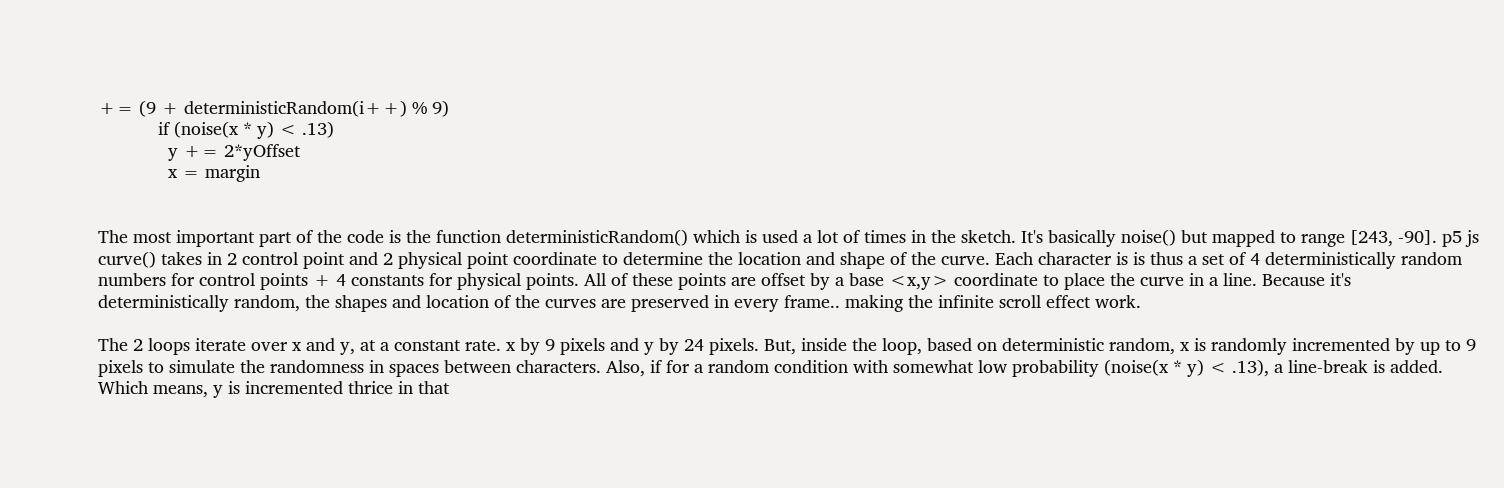+= (9 + deterministicRandom(i++) % 9)
            if (noise(x * y) < .13)
              y += 2*yOffset
              x = margin


The most important part of the code is the function deterministicRandom() which is used a lot of times in the sketch. It's basically noise() but mapped to range [243, -90]. p5 js curve() takes in 2 control point and 2 physical point coordinate to determine the location and shape of the curve. Each character is is thus a set of 4 deterministically random numbers for control points + 4 constants for physical points. All of these points are offset by a base <x,y> coordinate to place the curve in a line. Because it's deterministically random, the shapes and location of the curves are preserved in every frame.. making the infinite scroll effect work.

The 2 loops iterate over x and y, at a constant rate. x by 9 pixels and y by 24 pixels. But, inside the loop, based on deterministic random, x is randomly incremented by up to 9 pixels to simulate the randomness in spaces between characters. Also, if for a random condition with somewhat low probability (noise(x * y) < .13), a line-break is added. Which means, y is incremented thrice in that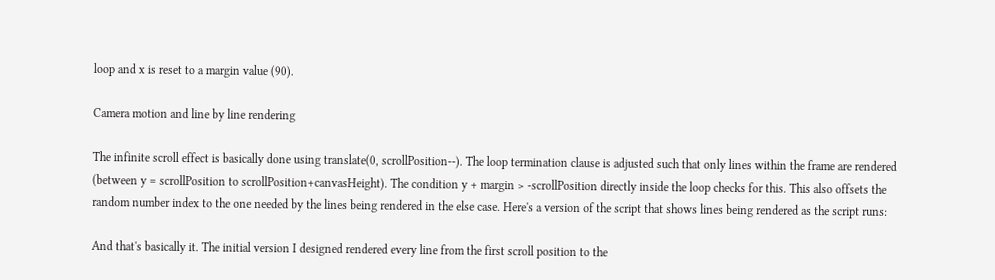loop and x is reset to a margin value (90).

Camera motion and line by line rendering

The infinite scroll effect is basically done using translate(0, scrollPosition--). The loop termination clause is adjusted such that only lines within the frame are rendered (between y = scrollPosition to scrollPosition+canvasHeight). The condition y + margin > -scrollPosition directly inside the loop checks for this. This also offsets the random number index to the one needed by the lines being rendered in the else case. Here's a version of the script that shows lines being rendered as the script runs:

And that's basically it. The initial version I designed rendered every line from the first scroll position to the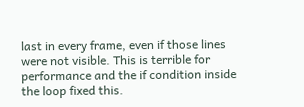last in every frame, even if those lines were not visible. This is terrible for performance and the if condition inside the loop fixed this.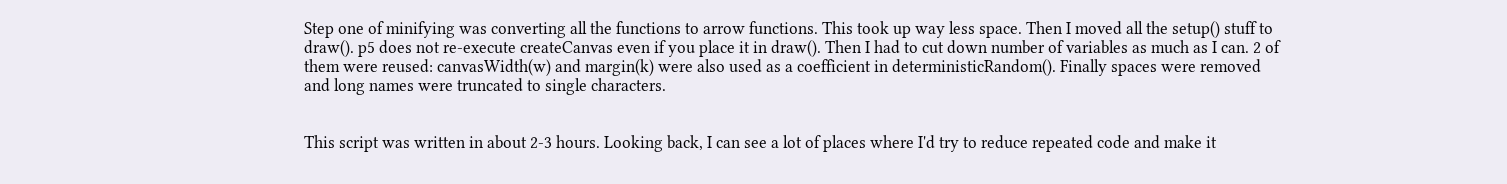Step one of minifying was converting all the functions to arrow functions. This took up way less space. Then I moved all the setup() stuff to draw(). p5 does not re-execute createCanvas even if you place it in draw(). Then I had to cut down number of variables as much as I can. 2 of them were reused: canvasWidth(w) and margin(k) were also used as a coefficient in deterministicRandom(). Finally spaces were removed and long names were truncated to single characters.


This script was written in about 2-3 hours. Looking back, I can see a lot of places where I'd try to reduce repeated code and make it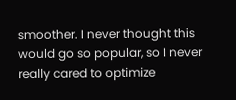smoother. I never thought this would go so popular, so I never really cared to optimize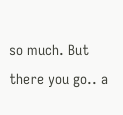so much. But there you go.. a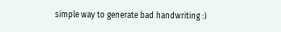simple way to generate bad handwriting :)